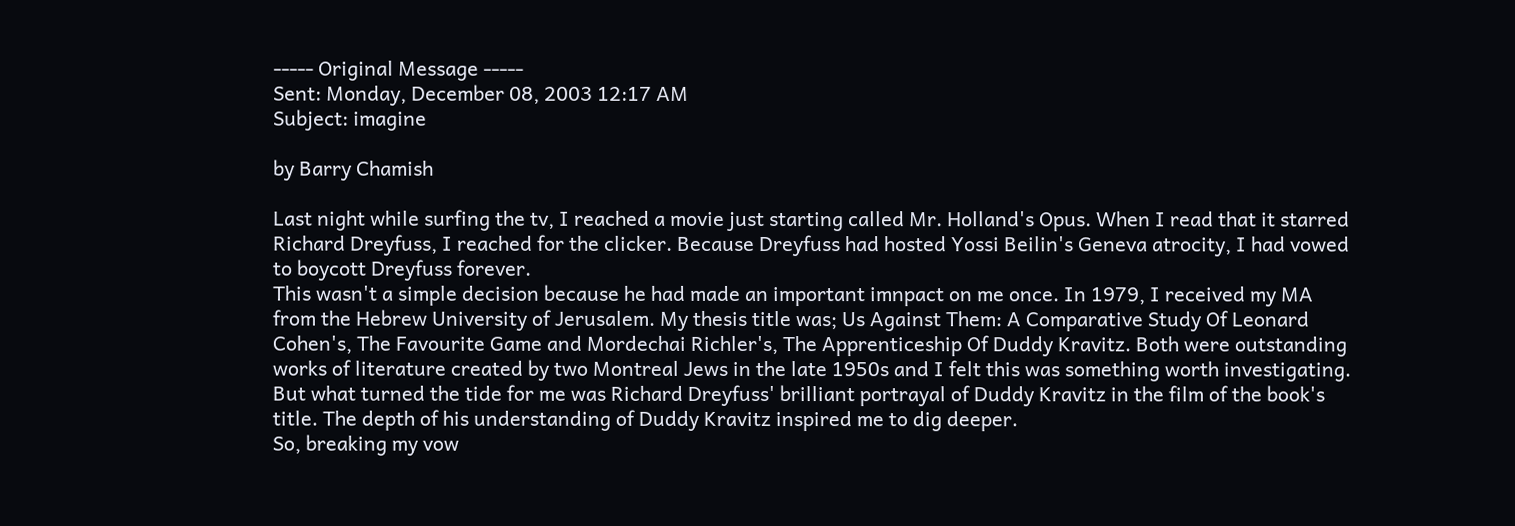----- Original Message -----
Sent: Monday, December 08, 2003 12:17 AM
Subject: imagine

by Barry Chamish

Last night while surfing the tv, I reached a movie just starting called Mr. Holland's Opus. When I read that it starred Richard Dreyfuss, I reached for the clicker. Because Dreyfuss had hosted Yossi Beilin's Geneva atrocity, I had vowed to boycott Dreyfuss forever.
This wasn't a simple decision because he had made an important imnpact on me once. In 1979, I received my MA from the Hebrew University of Jerusalem. My thesis title was; Us Against Them: A Comparative Study Of Leonard Cohen's, The Favourite Game and Mordechai Richler's, The Apprenticeship Of Duddy Kravitz. Both were outstanding works of literature created by two Montreal Jews in the late 1950s and I felt this was something worth investigating. But what turned the tide for me was Richard Dreyfuss' brilliant portrayal of Duddy Kravitz in the film of the book's title. The depth of his understanding of Duddy Kravitz inspired me to dig deeper.
So, breaking my vow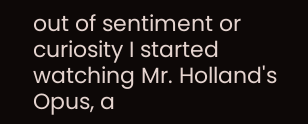out of sentiment or curiosity I started watching Mr. Holland's Opus, a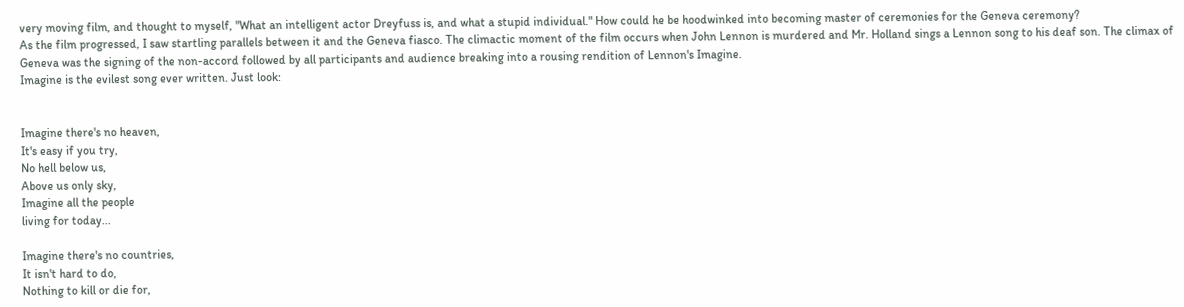very moving film, and thought to myself, "What an intelligent actor Dreyfuss is, and what a stupid individual." How could he be hoodwinked into becoming master of ceremonies for the Geneva ceremony?
As the film progressed, I saw startling parallels between it and the Geneva fiasco. The climactic moment of the film occurs when John Lennon is murdered and Mr. Holland sings a Lennon song to his deaf son. The climax of Geneva was the signing of the non-accord followed by all participants and audience breaking into a rousing rendition of Lennon's Imagine.
Imagine is the evilest song ever written. Just look:


Imagine there's no heaven,
It's easy if you try,
No hell below us,
Above us only sky,
Imagine all the people
living for today...

Imagine there's no countries,
It isn't hard to do,
Nothing to kill or die for,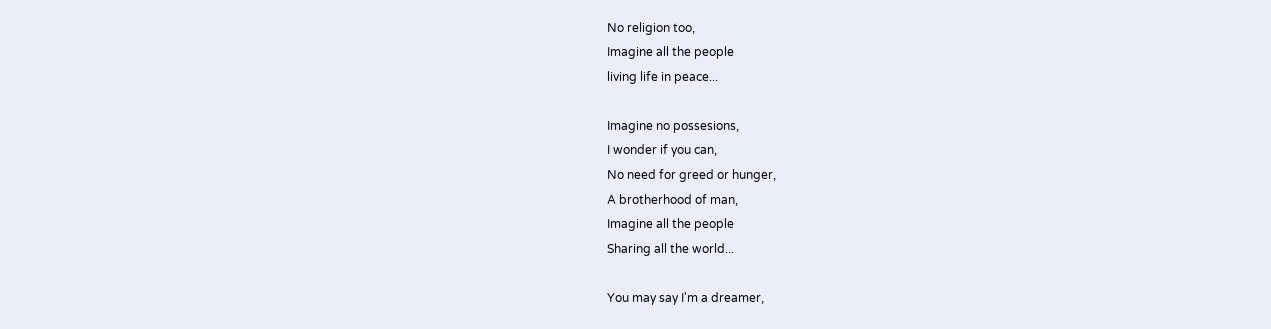No religion too,
Imagine all the people
living life in peace...

Imagine no possesions,
I wonder if you can,
No need for greed or hunger,
A brotherhood of man,
Imagine all the people
Sharing all the world...

You may say I'm a dreamer,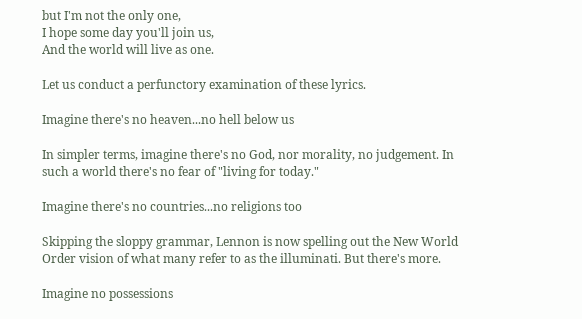but I'm not the only one,
I hope some day you'll join us,
And the world will live as one.

Let us conduct a perfunctory examination of these lyrics.

Imagine there's no heaven...no hell below us

In simpler terms, imagine there's no God, nor morality, no judgement. In such a world there's no fear of "living for today."

Imagine there's no countries...no religions too

Skipping the sloppy grammar, Lennon is now spelling out the New World Order vision of what many refer to as the illuminati. But there's more.

Imagine no possessions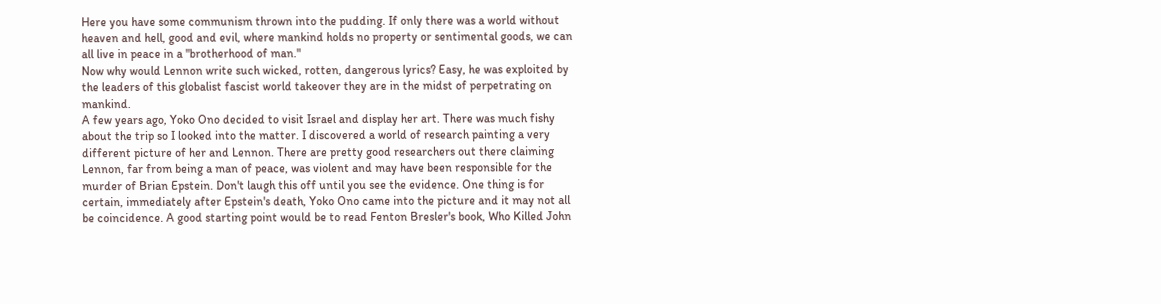Here you have some communism thrown into the pudding. If only there was a world without heaven and hell, good and evil, where mankind holds no property or sentimental goods, we can all live in peace in a "brotherhood of man."
Now why would Lennon write such wicked, rotten, dangerous lyrics? Easy, he was exploited by the leaders of this globalist fascist world takeover they are in the midst of perpetrating on mankind.
A few years ago, Yoko Ono decided to visit Israel and display her art. There was much fishy about the trip so I looked into the matter. I discovered a world of research painting a very different picture of her and Lennon. There are pretty good researchers out there claiming Lennon, far from being a man of peace, was violent and may have been responsible for the murder of Brian Epstein. Don't laugh this off until you see the evidence. One thing is for certain, immediately after Epstein's death, Yoko Ono came into the picture and it may not all be coincidence. A good starting point would be to read Fenton Bresler's book, Who Killed John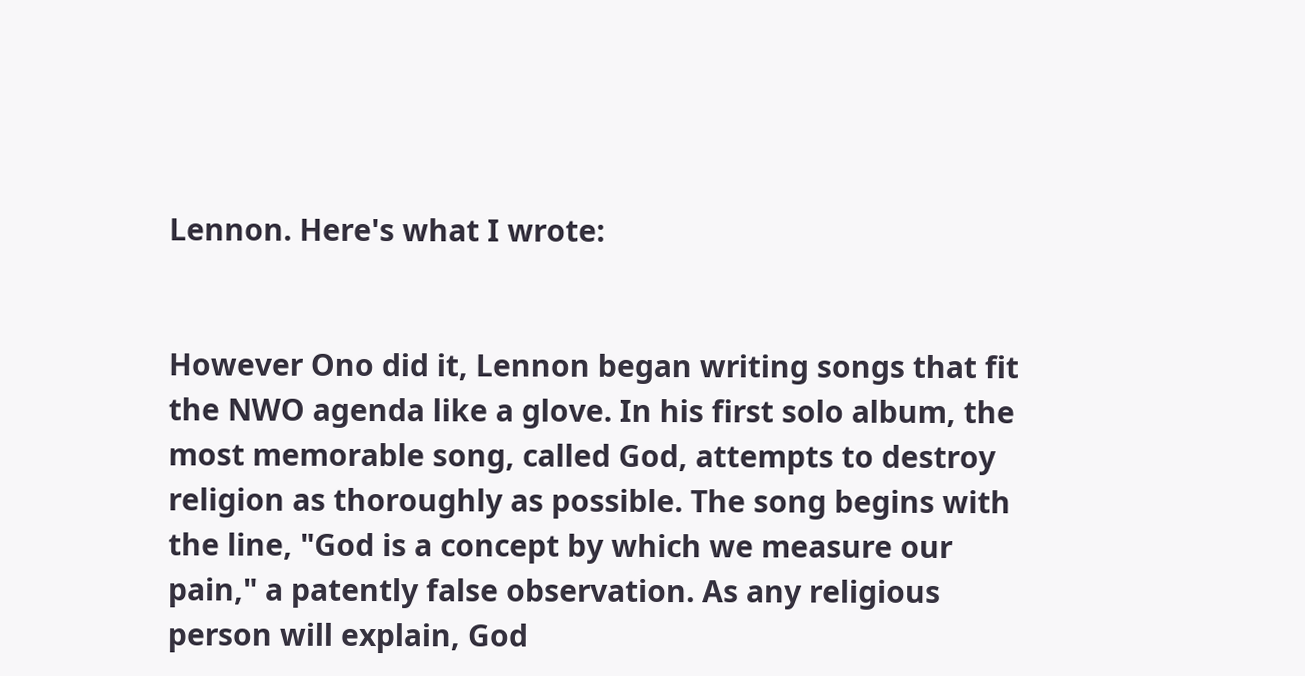Lennon. Here's what I wrote:


However Ono did it, Lennon began writing songs that fit the NWO agenda like a glove. In his first solo album, the most memorable song, called God, attempts to destroy religion as thoroughly as possible. The song begins with the line, "God is a concept by which we measure our pain," a patently false observation. As any religious person will explain, God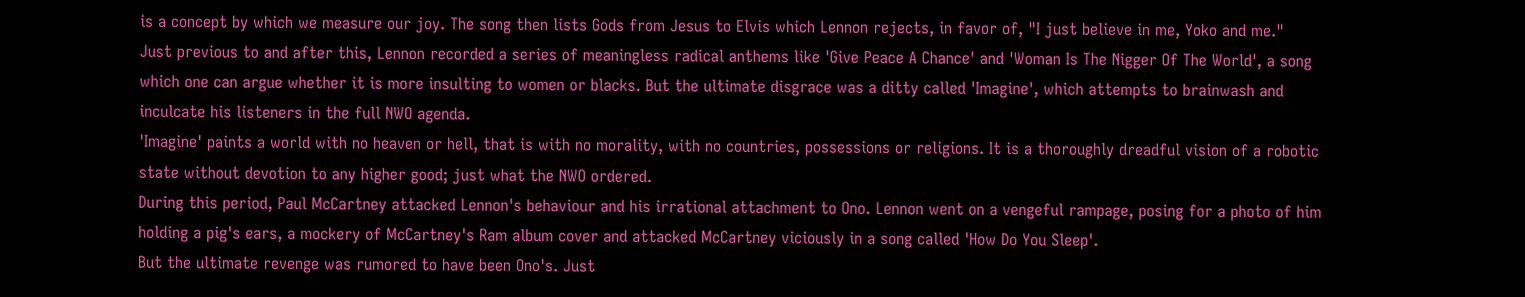is a concept by which we measure our joy. The song then lists Gods from Jesus to Elvis which Lennon rejects, in favor of, "I just believe in me, Yoko and me."
Just previous to and after this, Lennon recorded a series of meaningless radical anthems like 'Give Peace A Chance' and 'Woman Is The Nigger Of The World', a song which one can argue whether it is more insulting to women or blacks. But the ultimate disgrace was a ditty called 'Imagine', which attempts to brainwash and inculcate his listeners in the full NWO agenda.
'Imagine' paints a world with no heaven or hell, that is with no morality, with no countries, possessions or religions. It is a thoroughly dreadful vision of a robotic state without devotion to any higher good; just what the NWO ordered.
During this period, Paul McCartney attacked Lennon's behaviour and his irrational attachment to Ono. Lennon went on a vengeful rampage, posing for a photo of him holding a pig's ears, a mockery of McCartney's Ram album cover and attacked McCartney viciously in a song called 'How Do You Sleep'.
But the ultimate revenge was rumored to have been Ono's. Just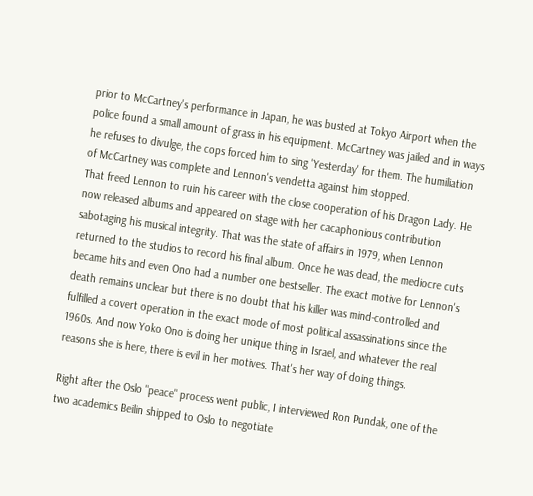prior to McCartney's performance in Japan, he was busted at Tokyo Airport when the police found a small amount of grass in his equipment. McCartney was jailed and in ways he refuses to divulge, the cops forced him to sing 'Yesterday' for them. The humiliation of McCartney was complete and Lennon's vendetta against him stopped.
That freed Lennon to ruin his career with the close cooperation of his Dragon Lady. He now released albums and appeared on stage with her cacaphonious contribution sabotaging his musical integrity. That was the state of affairs in 1979, when Lennon returned to the studios to record his final album. Once he was dead, the mediocre cuts became hits and even Ono had a number one bestseller. The exact motive for Lennon's death remains unclear but there is no doubt that his killer was mind-controlled and fulfilled a covert operation in the exact mode of most political assassinations since the 1960s. And now Yoko Ono is doing her unique thing in Israel, and whatever the real reasons she is here, there is evil in her motives. That's her way of doing things.

Right after the Oslo "peace" process went public, I interviewed Ron Pundak, one of the two academics Beilin shipped to Oslo to negotiate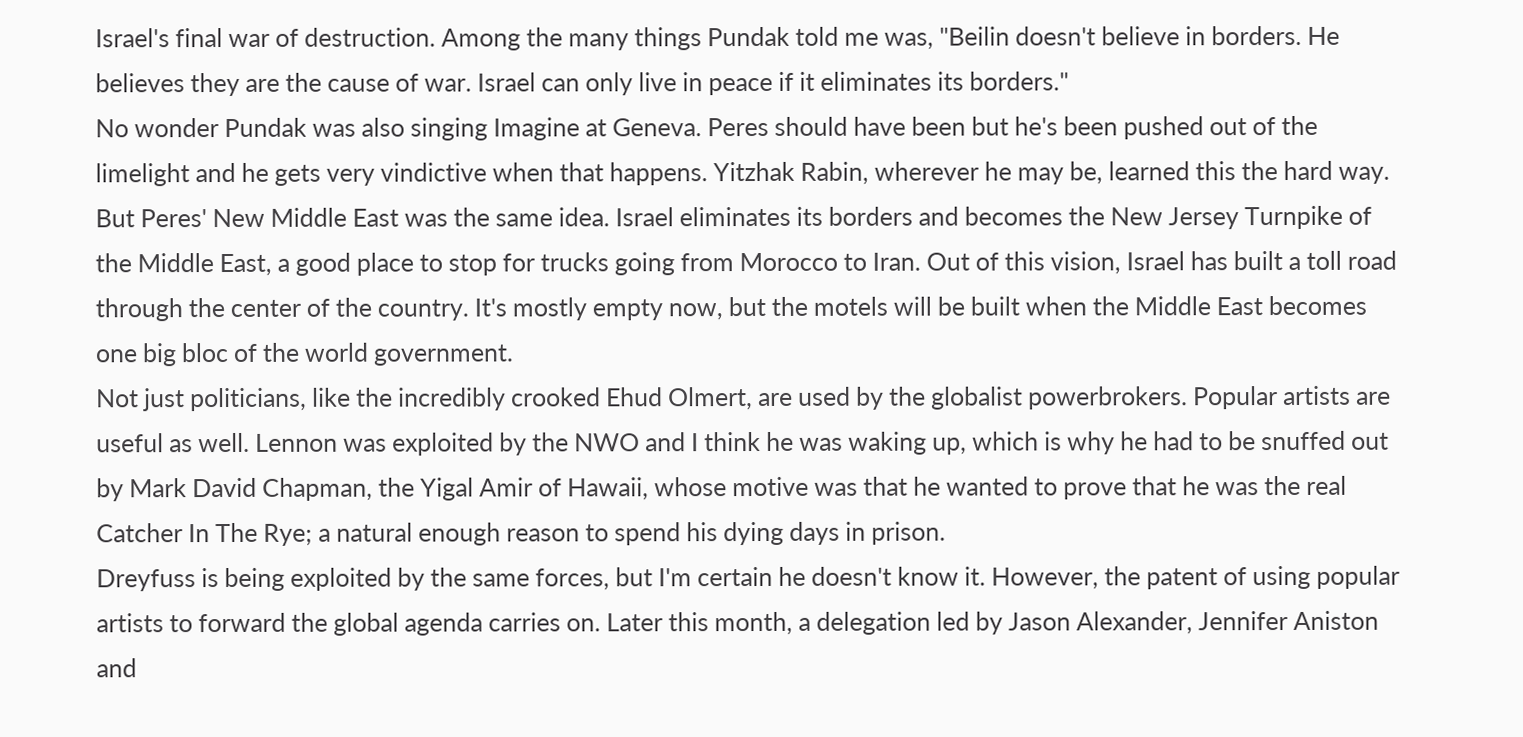Israel's final war of destruction. Among the many things Pundak told me was, "Beilin doesn't believe in borders. He believes they are the cause of war. Israel can only live in peace if it eliminates its borders."
No wonder Pundak was also singing Imagine at Geneva. Peres should have been but he's been pushed out of the limelight and he gets very vindictive when that happens. Yitzhak Rabin, wherever he may be, learned this the hard way. But Peres' New Middle East was the same idea. Israel eliminates its borders and becomes the New Jersey Turnpike of the Middle East, a good place to stop for trucks going from Morocco to Iran. Out of this vision, Israel has built a toll road through the center of the country. It's mostly empty now, but the motels will be built when the Middle East becomes one big bloc of the world government.
Not just politicians, like the incredibly crooked Ehud Olmert, are used by the globalist powerbrokers. Popular artists are useful as well. Lennon was exploited by the NWO and I think he was waking up, which is why he had to be snuffed out by Mark David Chapman, the Yigal Amir of Hawaii, whose motive was that he wanted to prove that he was the real Catcher In The Rye; a natural enough reason to spend his dying days in prison.
Dreyfuss is being exploited by the same forces, but I'm certain he doesn't know it. However, the patent of using popular artists to forward the global agenda carries on. Later this month, a delegation led by Jason Alexander, Jennifer Aniston and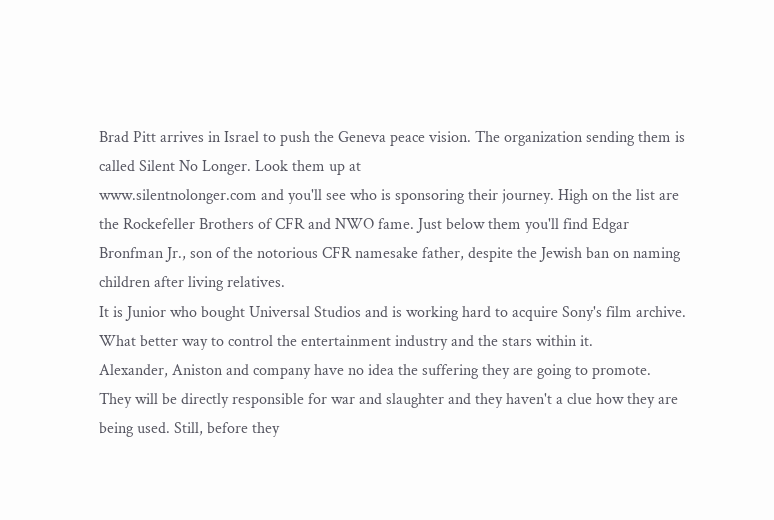Brad Pitt arrives in Israel to push the Geneva peace vision. The organization sending them is called Silent No Longer. Look them up at
www.silentnolonger.com and you'll see who is sponsoring their journey. High on the list are the Rockefeller Brothers of CFR and NWO fame. Just below them you'll find Edgar Bronfman Jr., son of the notorious CFR namesake father, despite the Jewish ban on naming children after living relatives.
It is Junior who bought Universal Studios and is working hard to acquire Sony's film archive. What better way to control the entertainment industry and the stars within it.
Alexander, Aniston and company have no idea the suffering they are going to promote. They will be directly responsible for war and slaughter and they haven't a clue how they are being used. Still, before they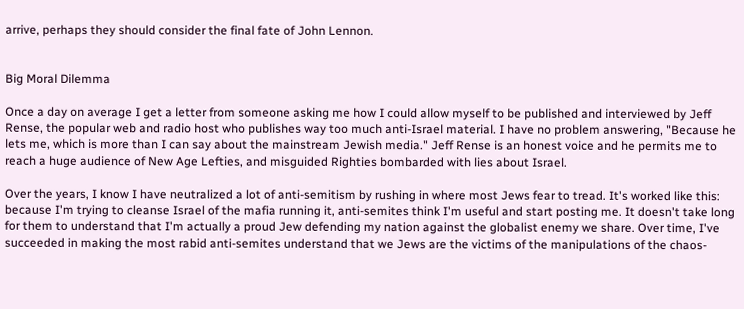arrive, perhaps they should consider the final fate of John Lennon.


Big Moral Dilemma

Once a day on average I get a letter from someone asking me how I could allow myself to be published and interviewed by Jeff Rense, the popular web and radio host who publishes way too much anti-Israel material. I have no problem answering, "Because he lets me, which is more than I can say about the mainstream Jewish media." Jeff Rense is an honest voice and he permits me to reach a huge audience of New Age Lefties, and misguided Righties bombarded with lies about Israel.

Over the years, I know I have neutralized a lot of anti-semitism by rushing in where most Jews fear to tread. It's worked like this: because I'm trying to cleanse Israel of the mafia running it, anti-semites think I'm useful and start posting me. It doesn't take long for them to understand that I'm actually a proud Jew defending my nation against the globalist enemy we share. Over time, I've succeeded in making the most rabid anti-semites understand that we Jews are the victims of the manipulations of the chaos-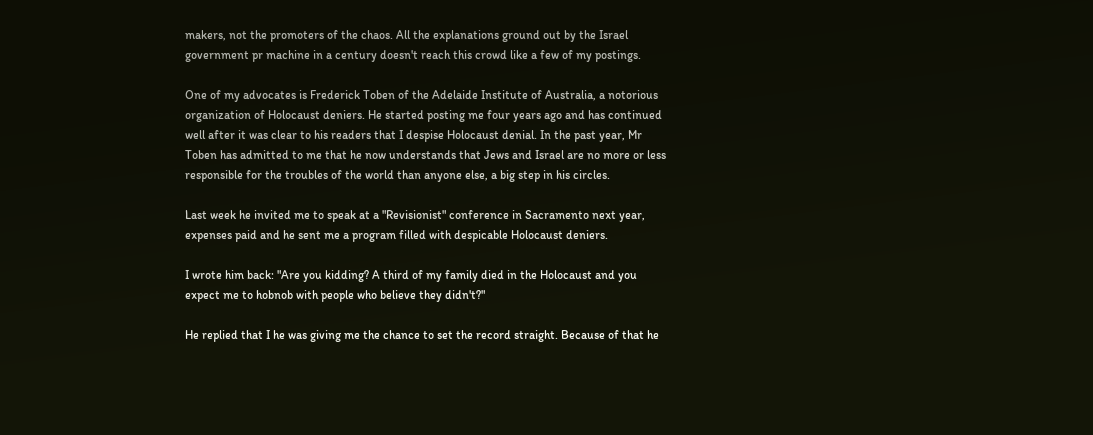makers, not the promoters of the chaos. All the explanations ground out by the Israel government pr machine in a century doesn't reach this crowd like a few of my postings.

One of my advocates is Frederick Toben of the Adelaide Institute of Australia, a notorious organization of Holocaust deniers. He started posting me four years ago and has continued well after it was clear to his readers that I despise Holocaust denial. In the past year, Mr Toben has admitted to me that he now understands that Jews and Israel are no more or less responsible for the troubles of the world than anyone else, a big step in his circles.

Last week he invited me to speak at a "Revisionist" conference in Sacramento next year, expenses paid and he sent me a program filled with despicable Holocaust deniers.

I wrote him back: "Are you kidding? A third of my family died in the Holocaust and you expect me to hobnob with people who believe they didn't?"

He replied that I he was giving me the chance to set the record straight. Because of that he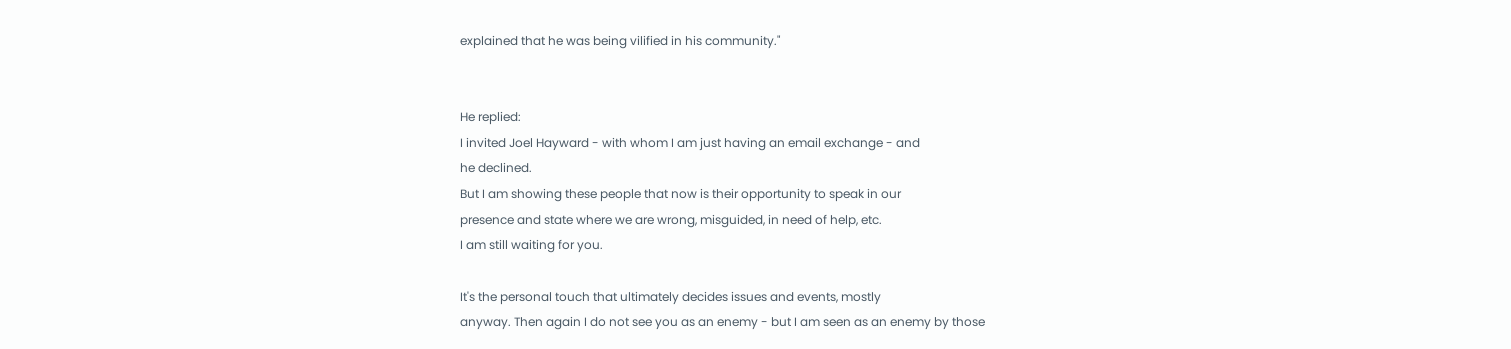explained that he was being vilified in his community."


He replied:
I invited Joel Hayward - with whom I am just having an email exchange - and
he declined.
But I am showing these people that now is their opportunity to speak in our
presence and state where we are wrong, misguided, in need of help, etc.
I am still waiting for you.

It's the personal touch that ultimately decides issues and events, mostly
anyway. Then again I do not see you as an enemy - but I am seen as an enemy by those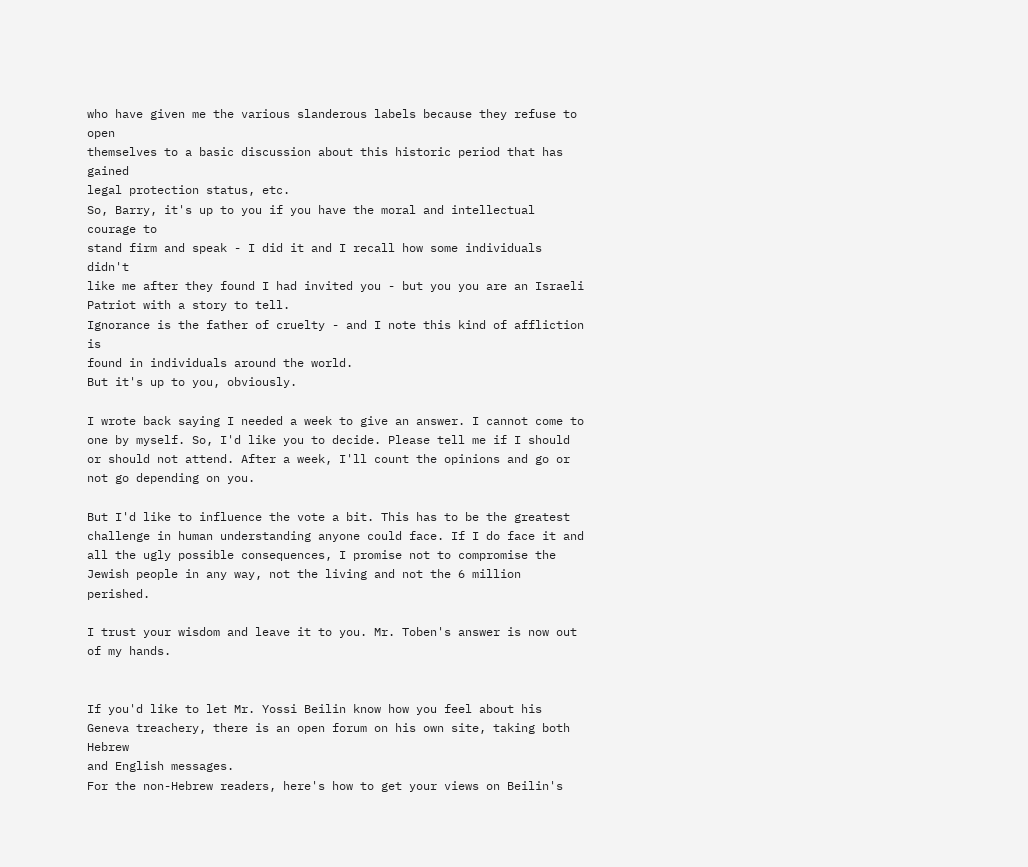who have given me the various slanderous labels because they refuse to open
themselves to a basic discussion about this historic period that has gained
legal protection status, etc.
So, Barry, it's up to you if you have the moral and intellectual courage to
stand firm and speak - I did it and I recall how some individuals didn't
like me after they found I had invited you - but you you are an Israeli Patriot with a story to tell.
Ignorance is the father of cruelty - and I note this kind of affliction is
found in individuals around the world.
But it's up to you, obviously.

I wrote back saying I needed a week to give an answer. I cannot come to one by myself. So, I'd like you to decide. Please tell me if I should or should not attend. After a week, I'll count the opinions and go or not go depending on you.

But I'd like to influence the vote a bit. This has to be the greatest challenge in human understanding anyone could face. If I do face it and all the ugly possible consequences, I promise not to compromise the Jewish people in any way, not the living and not the 6 million perished.

I trust your wisdom and leave it to you. Mr. Toben's answer is now out of my hands.


If you'd like to let Mr. Yossi Beilin know how you feel about his
Geneva treachery, there is an open forum on his own site, taking both Hebrew
and English messages.
For the non-Hebrew readers, here's how to get your views on Beilin's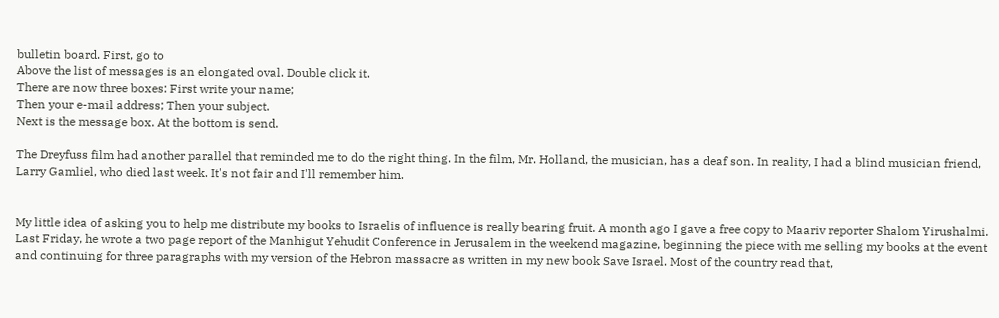bulletin board. First, go to
Above the list of messages is an elongated oval. Double click it.
There are now three boxes: First write your name;
Then your e-mail address; Then your subject.
Next is the message box. At the bottom is send.

The Dreyfuss film had another parallel that reminded me to do the right thing. In the film, Mr. Holland, the musician, has a deaf son. In reality, I had a blind musician friend, Larry Gamliel, who died last week. It's not fair and I'll remember him.


My little idea of asking you to help me distribute my books to Israelis of influence is really bearing fruit. A month ago I gave a free copy to Maariv reporter Shalom Yirushalmi. Last Friday, he wrote a two page report of the Manhigut Yehudit Conference in Jerusalem in the weekend magazine, beginning the piece with me selling my books at the event and continuing for three paragraphs with my version of the Hebron massacre as written in my new book Save Israel. Most of the country read that,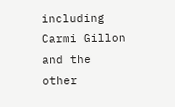including Carmi Gillon and the other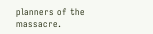planners of the massacre.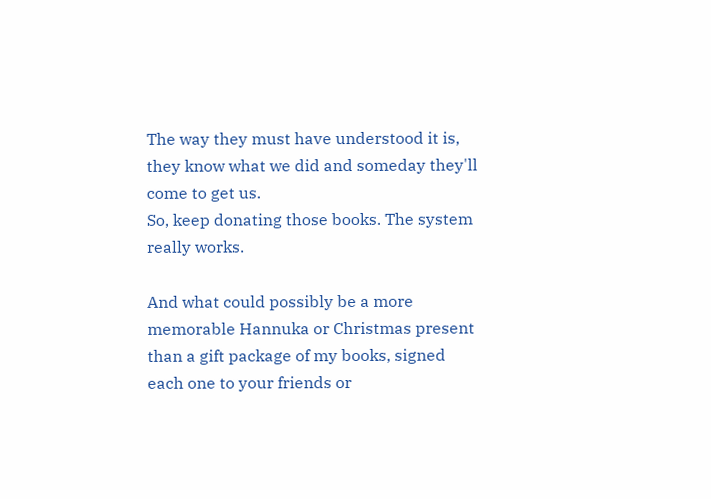The way they must have understood it is, they know what we did and someday they'll come to get us.
So, keep donating those books. The system really works.

And what could possibly be a more memorable Hannuka or Christmas present than a gift package of my books, signed each one to your friends or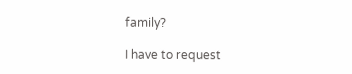family?

I have to request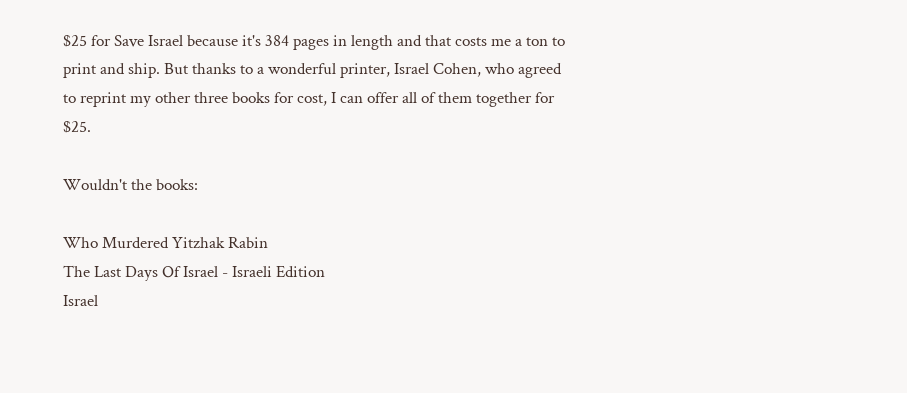$25 for Save Israel because it's 384 pages in length and that costs me a ton to print and ship. But thanks to a wonderful printer, Israel Cohen, who agreed to reprint my other three books for cost, I can offer all of them together for $25.

Wouldn't the books:

Who Murdered Yitzhak Rabin
The Last Days Of Israel - Israeli Edition
Israel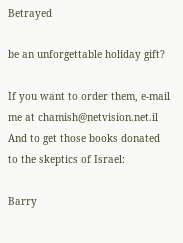Betrayed

be an unforgettable holiday gift?

If you want to order them, e-mail me at chamish@netvision.net.il
And to get those books donated to the skeptics of Israel:

Barry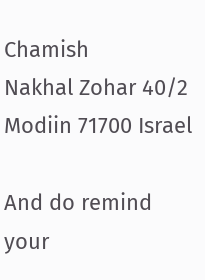Chamish
Nakhal Zohar 40/2
Modiin 71700 Israel

And do remind your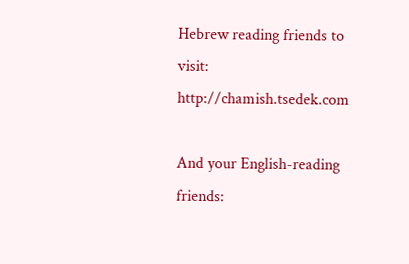Hebrew reading friends to visit: http://chamish.tsedek.com

And your English-reading friends: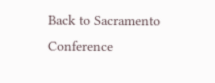Back to Sacramento Conference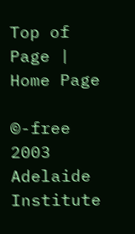Top of Page | Home Page

©-free 2003 Adelaide Institute